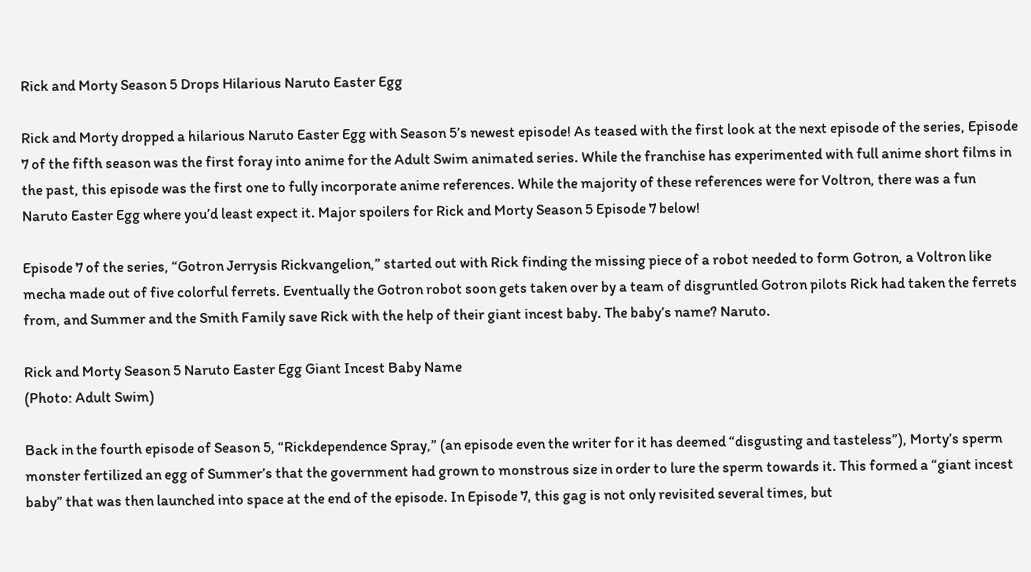Rick and Morty Season 5 Drops Hilarious Naruto Easter Egg

Rick and Morty dropped a hilarious Naruto Easter Egg with Season 5’s newest episode! As teased with the first look at the next episode of the series, Episode 7 of the fifth season was the first foray into anime for the Adult Swim animated series. While the franchise has experimented with full anime short films in the past, this episode was the first one to fully incorporate anime references. While the majority of these references were for Voltron, there was a fun Naruto Easter Egg where you’d least expect it. Major spoilers for Rick and Morty Season 5 Episode 7 below!

Episode 7 of the series, “Gotron Jerrysis Rickvangelion,” started out with Rick finding the missing piece of a robot needed to form Gotron, a Voltron like mecha made out of five colorful ferrets. Eventually the Gotron robot soon gets taken over by a team of disgruntled Gotron pilots Rick had taken the ferrets from, and Summer and the Smith Family save Rick with the help of their giant incest baby. The baby’s name? Naruto.

Rick and Morty Season 5 Naruto Easter Egg Giant Incest Baby Name
(Photo: Adult Swim)

Back in the fourth episode of Season 5, “Rickdependence Spray,” (an episode even the writer for it has deemed “disgusting and tasteless”), Morty’s sperm monster fertilized an egg of Summer’s that the government had grown to monstrous size in order to lure the sperm towards it. This formed a “giant incest baby” that was then launched into space at the end of the episode. In Episode 7, this gag is not only revisited several times, but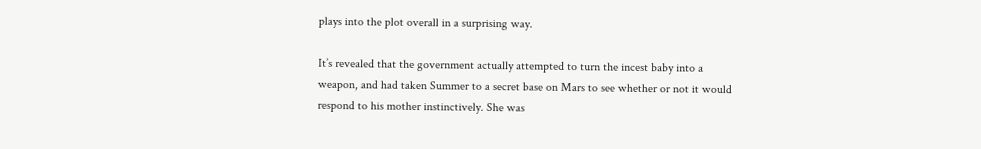plays into the plot overall in a surprising way.

It’s revealed that the government actually attempted to turn the incest baby into a weapon, and had taken Summer to a secret base on Mars to see whether or not it would respond to his mother instinctively. She was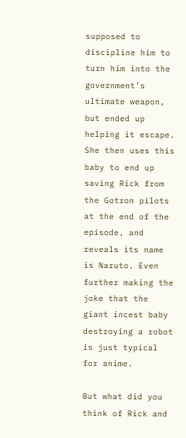supposed to discipline him to turn him into the government’s ultimate weapon, but ended up helping it escape. She then uses this baby to end up saving Rick from the Gotron pilots at the end of the episode, and reveals its name is Naruto. Even further making the joke that the giant incest baby destroying a robot is just typical for anime.

But what did you think of Rick and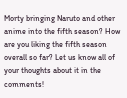Morty bringing Naruto and other anime into the fifth season? How are you liking the fifth season overall so far? Let us know all of your thoughts about it in the comments!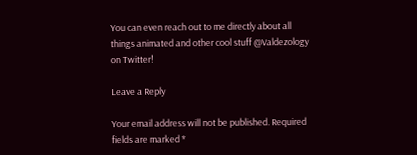You can even reach out to me directly about all things animated and other cool stuff @Valdezology on Twitter!

Leave a Reply

Your email address will not be published. Required fields are marked *